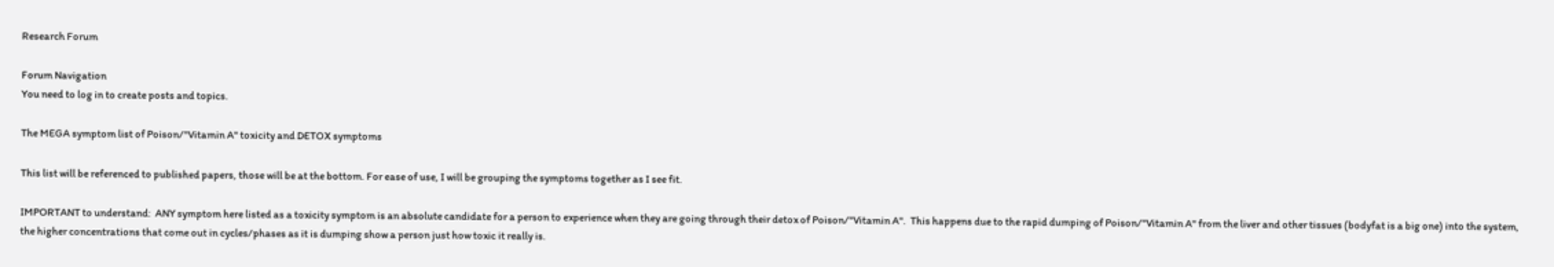Research Forum

Forum Navigation
You need to log in to create posts and topics.

The MEGA symptom list of Poison/"Vitamin A" toxicity and DETOX symptoms

This list will be referenced to published papers, those will be at the bottom. For ease of use, I will be grouping the symptoms together as I see fit.

IMPORTANT to understand:  ANY symptom here listed as a toxicity symptom is an absolute candidate for a person to experience when they are going through their detox of Poison/"Vitamin A".  This happens due to the rapid dumping of Poison/"Vitamin A" from the liver and other tissues (bodyfat is a big one) into the system, the higher concentrations that come out in cycles/phases as it is dumping show a person just how toxic it really is.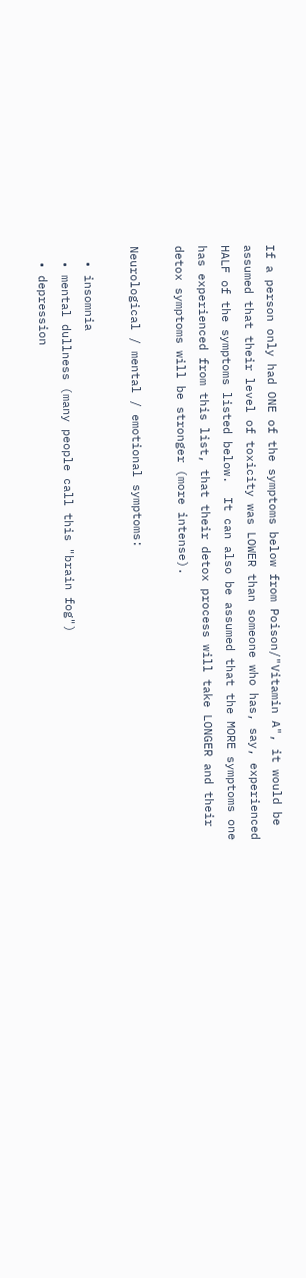If a person only had ONE of the symptoms below from Poison/"Vitamin A", it would be assumed that their level of toxicity was LOWER than someone who has, say, experienced HALF of the symptoms listed below.  It can also be assumed that the MORE symptoms one has experienced from this list, that their detox process will take LONGER and their detox symptoms will be stronger (more intense).

Neurological / mental / emotional symptoms:

  • insomnia
  • mental dullness (many people call this "brain fog")
  • depression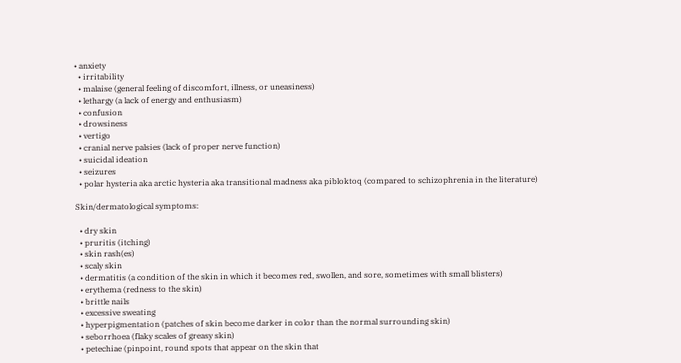• anxiety
  • irritability
  • malaise (general feeling of discomfort, illness, or uneasiness)
  • lethargy (a lack of energy and enthusiasm)
  • confusion
  • drowsiness
  • vertigo
  • cranial nerve palsies (lack of proper nerve function)
  • suicidal ideation
  • seizures
  • polar hysteria aka arctic hysteria aka transitional madness aka pibloktoq (compared to schizophrenia in the literature)

Skin/dermatological symptoms:

  • dry skin
  • pruritis (itching)
  • skin rash(es)
  • scaly skin
  • dermatitis (a condition of the skin in which it becomes red, swollen, and sore, sometimes with small blisters)
  • erythema (redness to the skin)
  • brittle nails
  • excessive sweating
  • hyperpigmentation (patches of skin become darker in color than the normal surrounding skin)
  • seborrhoea (flaky scales of greasy skin)
  • petechiae (pinpoint, round spots that appear on the skin that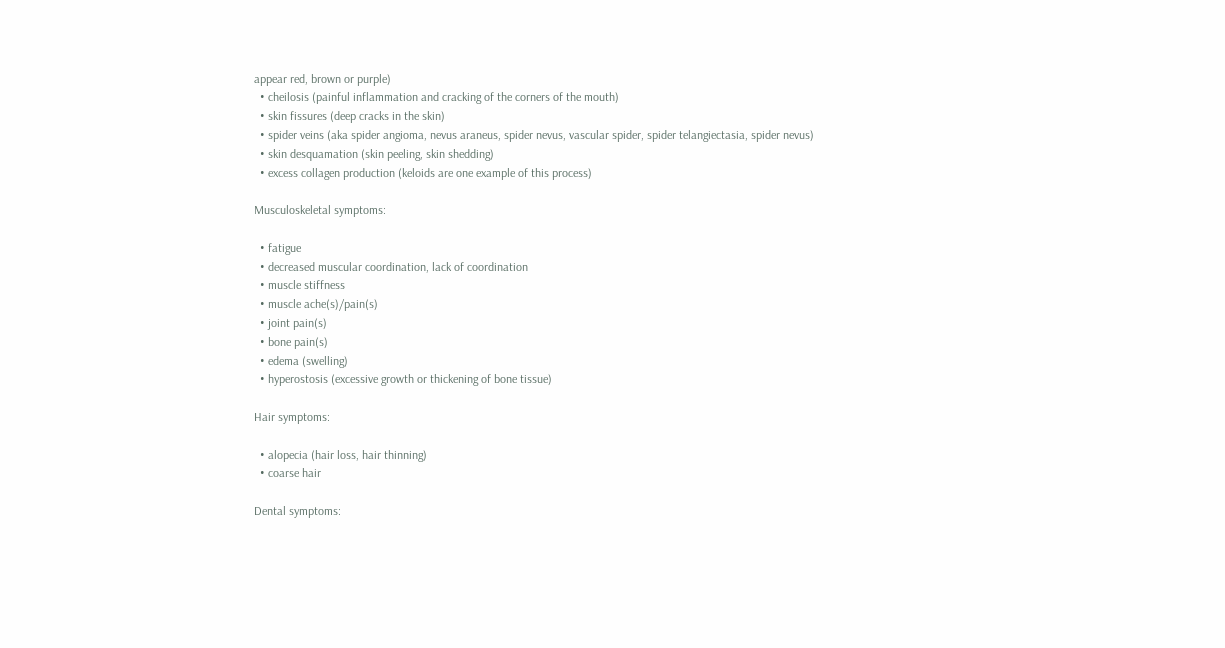appear red, brown or purple)
  • cheilosis (painful inflammation and cracking of the corners of the mouth)
  • skin fissures (deep cracks in the skin)
  • spider veins (aka spider angioma, nevus araneus, spider nevus, vascular spider, spider telangiectasia, spider nevus)
  • skin desquamation (skin peeling, skin shedding)
  • excess collagen production (keloids are one example of this process)

Musculoskeletal symptoms:

  • fatigue
  • decreased muscular coordination, lack of coordination
  • muscle stiffness
  • muscle ache(s)/pain(s)
  • joint pain(s)
  • bone pain(s)
  • edema (swelling)
  • hyperostosis (excessive growth or thickening of bone tissue)

Hair symptoms:

  • alopecia (hair loss, hair thinning)
  • coarse hair

Dental symptoms: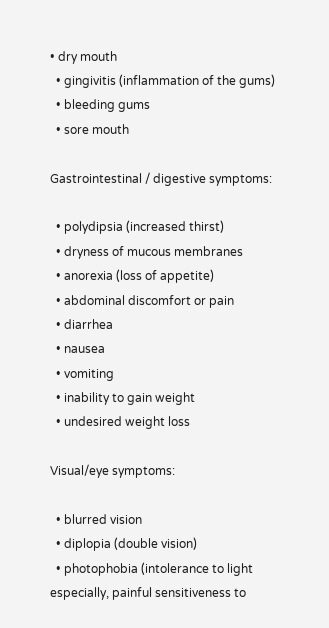• dry mouth
  • gingivitis (inflammation of the gums)
  • bleeding gums
  • sore mouth

Gastrointestinal / digestive symptoms:

  • polydipsia (increased thirst)
  • dryness of mucous membranes
  • anorexia (loss of appetite)
  • abdominal discomfort or pain
  • diarrhea
  • nausea
  • vomiting
  • inability to gain weight
  • undesired weight loss

Visual/eye symptoms:

  • blurred vision
  • diplopia (double vision)
  • photophobia (intolerance to light especially, painful sensitiveness to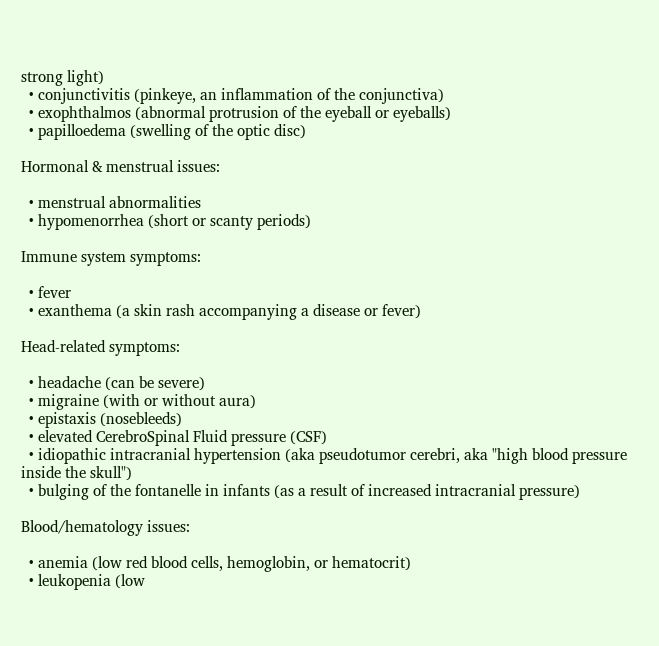strong light)
  • conjunctivitis (pinkeye, an inflammation of the conjunctiva)
  • exophthalmos (abnormal protrusion of the eyeball or eyeballs)
  • papilloedema (swelling of the optic disc)

Hormonal & menstrual issues:

  • menstrual abnormalities
  • hypomenorrhea (short or scanty periods)

Immune system symptoms:

  • fever
  • exanthema (a skin rash accompanying a disease or fever)

Head-related symptoms:

  • headache (can be severe)
  • migraine (with or without aura)
  • epistaxis (nosebleeds)
  • elevated CerebroSpinal Fluid pressure (CSF)
  • idiopathic intracranial hypertension (aka pseudotumor cerebri, aka "high blood pressure inside the skull")
  • bulging of the fontanelle in infants (as a result of increased intracranial pressure)

Blood/hematology issues:

  • anemia (low red blood cells, hemoglobin, or hematocrit)
  • leukopenia (low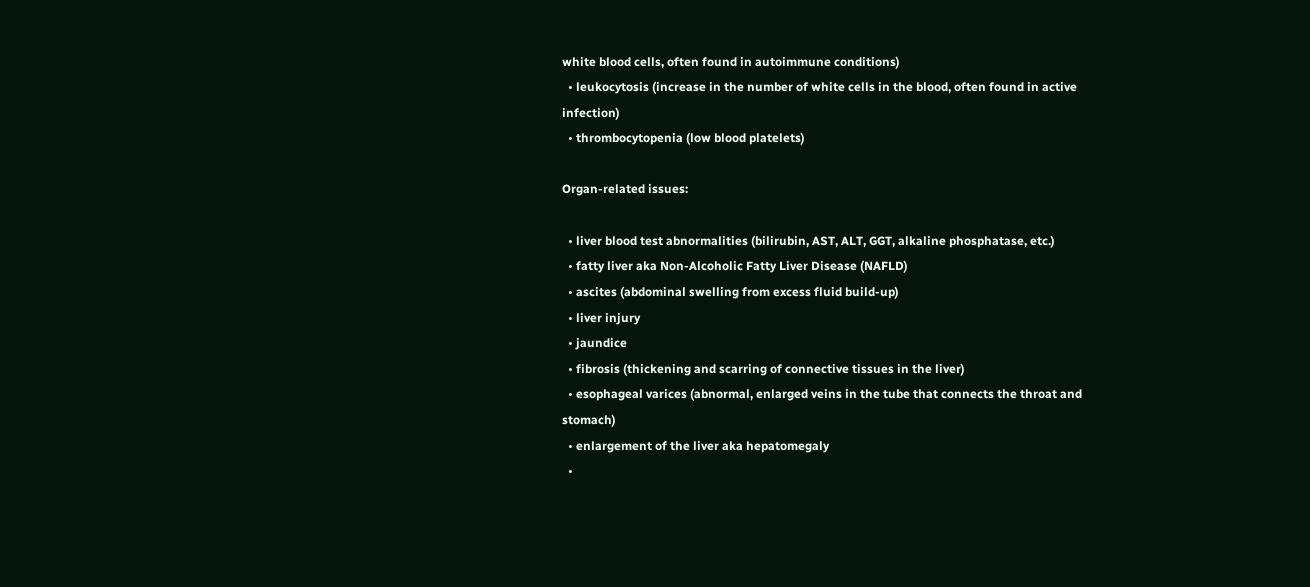white blood cells, often found in autoimmune conditions)
  • leukocytosis (increase in the number of white cells in the blood, often found in active infection)
  • thrombocytopenia (low blood platelets)

Organ-related issues:

  • liver blood test abnormalities (bilirubin, AST, ALT, GGT, alkaline phosphatase, etc.)
  • fatty liver aka Non-Alcoholic Fatty Liver Disease (NAFLD)
  • ascites (abdominal swelling from excess fluid build-up)
  • liver injury
  • jaundice
  • fibrosis (thickening and scarring of connective tissues in the liver)
  • esophageal varices (abnormal, enlarged veins in the tube that connects the throat and stomach)
  • enlargement of the liver aka hepatomegaly
  •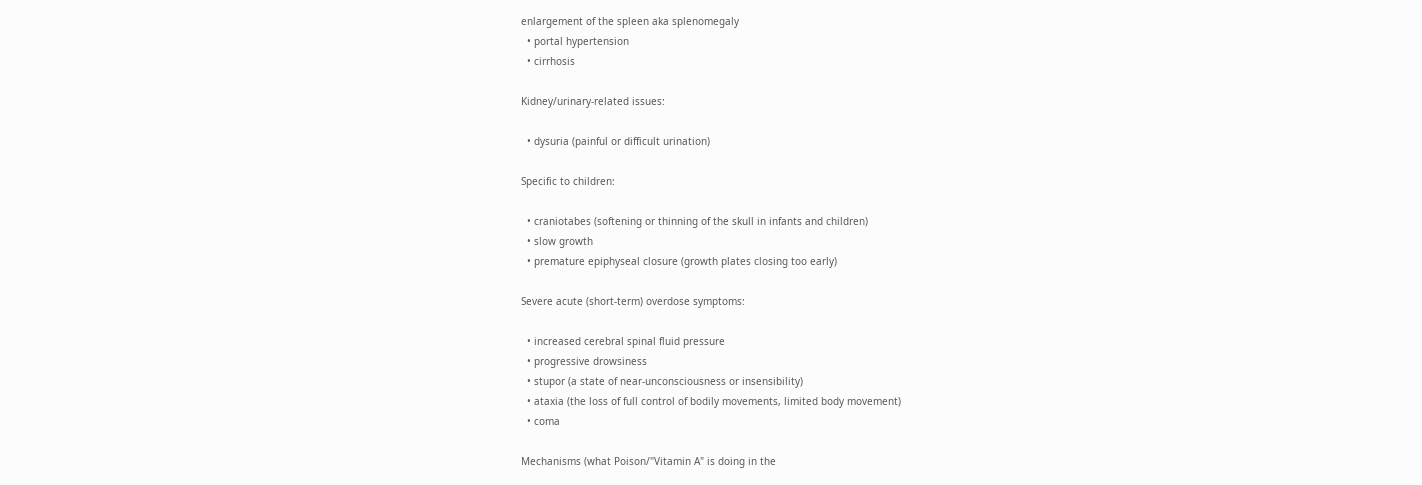enlargement of the spleen aka splenomegaly
  • portal hypertension
  • cirrhosis

Kidney/urinary-related issues:

  • dysuria (painful or difficult urination)

Specific to children:

  • craniotabes (softening or thinning of the skull in infants and children)
  • slow growth
  • premature epiphyseal closure (growth plates closing too early)

Severe acute (short-term) overdose symptoms:

  • increased cerebral spinal fluid pressure
  • progressive drowsiness
  • stupor (a state of near-unconsciousness or insensibility)
  • ataxia (the loss of full control of bodily movements, limited body movement)
  • coma

Mechanisms (what Poison/"Vitamin A" is doing in the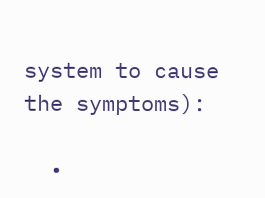system to cause the symptoms):

  •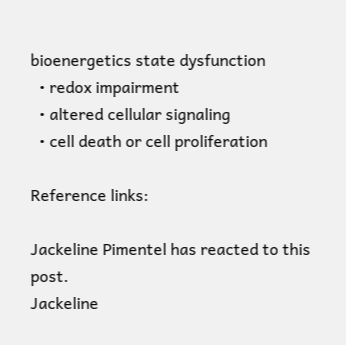bioenergetics state dysfunction
  • redox impairment
  • altered cellular signaling
  • cell death or cell proliferation

Reference links:

Jackeline Pimentel has reacted to this post.
Jackeline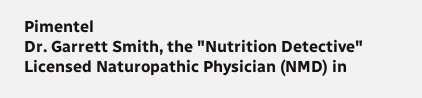Pimentel
Dr. Garrett Smith, the "Nutrition Detective"
Licensed Naturopathic Physician (NMD) in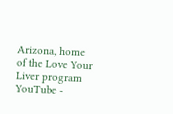Arizona, home of the Love Your Liver program
YouTube -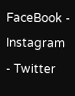FaceBook - Instagram - Twitter